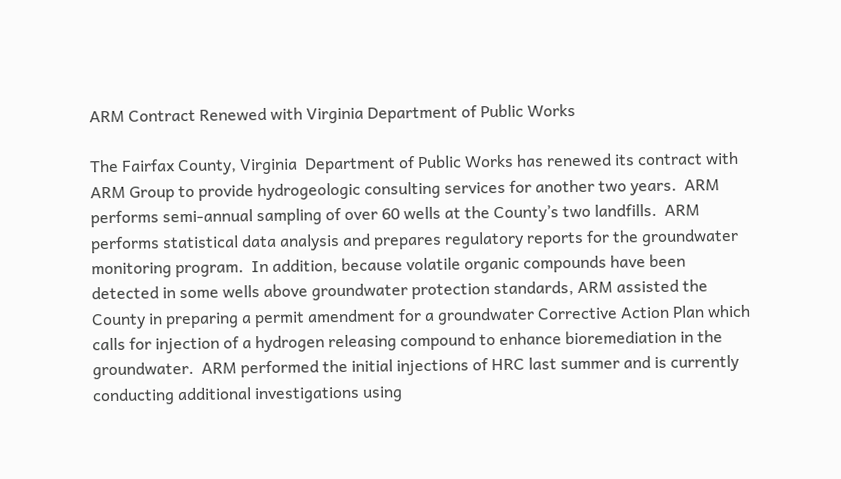ARM Contract Renewed with Virginia Department of Public Works

The Fairfax County, Virginia  Department of Public Works has renewed its contract with ARM Group to provide hydrogeologic consulting services for another two years.  ARM performs semi-annual sampling of over 60 wells at the County’s two landfills.  ARM performs statistical data analysis and prepares regulatory reports for the groundwater monitoring program.  In addition, because volatile organic compounds have been detected in some wells above groundwater protection standards, ARM assisted the County in preparing a permit amendment for a groundwater Corrective Action Plan which calls for injection of a hydrogen releasing compound to enhance bioremediation in the groundwater.  ARM performed the initial injections of HRC last summer and is currently conducting additional investigations using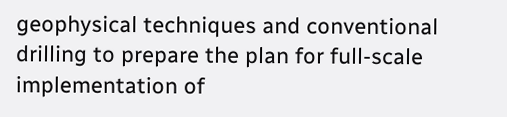geophysical techniques and conventional drilling to prepare the plan for full-scale implementation of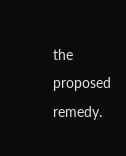the proposed remedy.